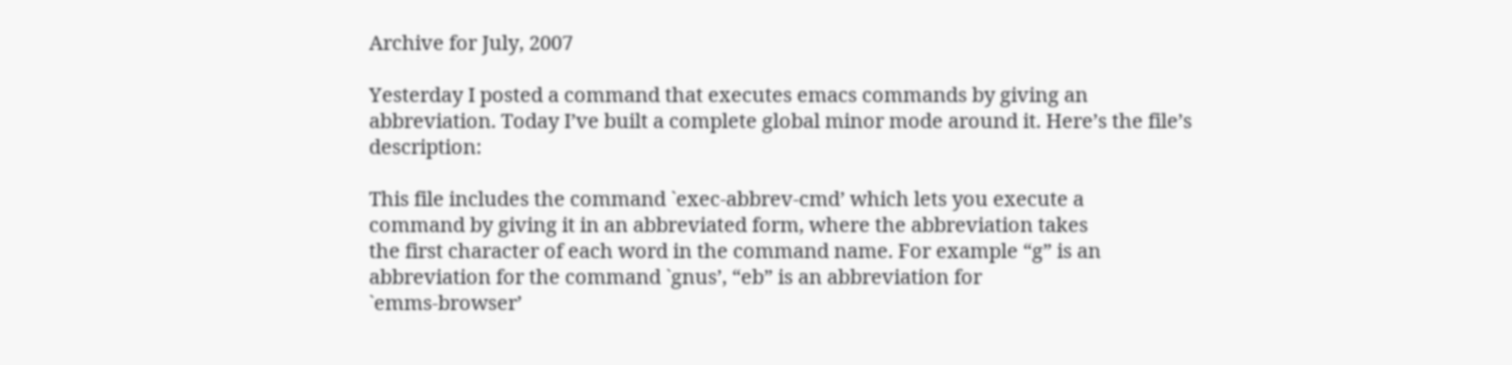Archive for July, 2007

Yesterday I posted a command that executes emacs commands by giving an abbreviation. Today I’ve built a complete global minor mode around it. Here’s the file’s description:

This file includes the command `exec-abbrev-cmd’ which lets you execute a
command by giving it in an abbreviated form, where the abbreviation takes
the first character of each word in the command name. For example “g” is an
abbreviation for the command `gnus’, “eb” is an abbreviation for
`emms-browser’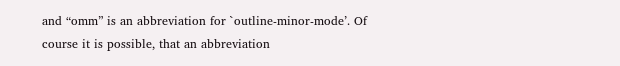and “omm” is an abbreviation for `outline-minor-mode’. Of
course it is possible, that an abbreviation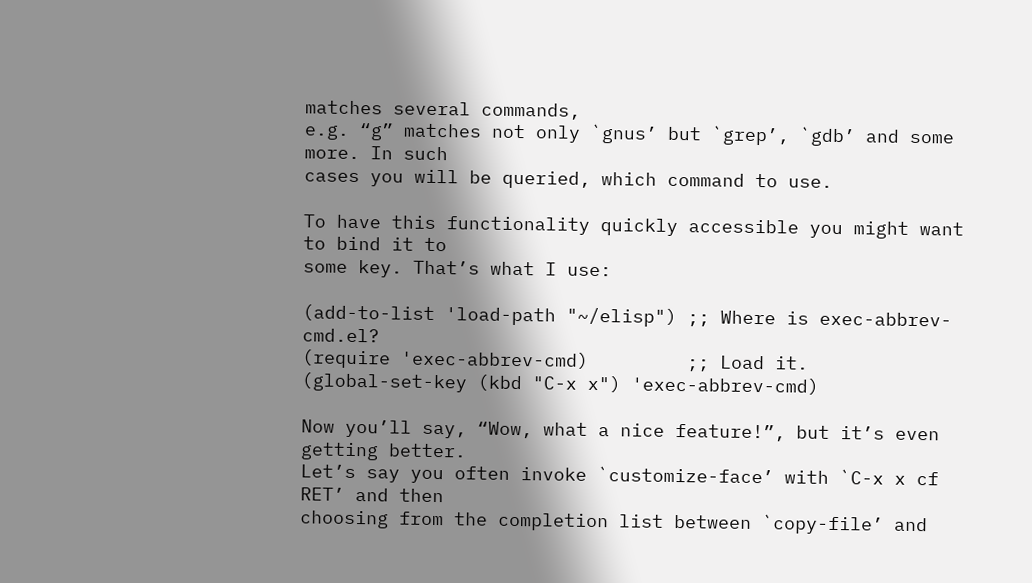matches several commands,
e.g. “g” matches not only `gnus’ but `grep’, `gdb’ and some more. In such
cases you will be queried, which command to use.

To have this functionality quickly accessible you might want to bind it to
some key. That’s what I use:

(add-to-list 'load-path "~/elisp") ;; Where is exec-abbrev-cmd.el?
(require 'exec-abbrev-cmd)         ;; Load it.
(global-set-key (kbd "C-x x") 'exec-abbrev-cmd)

Now you’ll say, “Wow, what a nice feature!”, but it’s even getting better.
Let’s say you often invoke `customize-face’ with `C-x x cf RET’ and then
choosing from the completion list between `copy-file’ and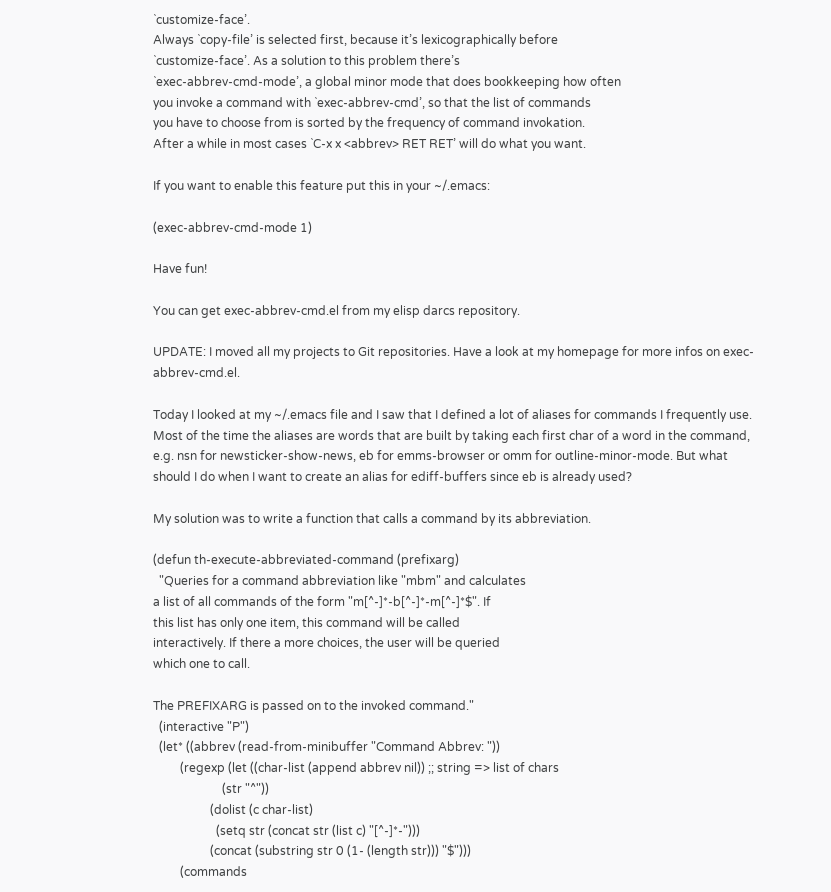`customize-face’.
Always `copy-file’ is selected first, because it’s lexicographically before
`customize-face’. As a solution to this problem there’s
`exec-abbrev-cmd-mode’, a global minor mode that does bookkeeping how often
you invoke a command with `exec-abbrev-cmd’, so that the list of commands
you have to choose from is sorted by the frequency of command invokation.
After a while in most cases `C-x x <abbrev> RET RET’ will do what you want.

If you want to enable this feature put this in your ~/.emacs:

(exec-abbrev-cmd-mode 1)

Have fun!

You can get exec-abbrev-cmd.el from my elisp darcs repository.

UPDATE: I moved all my projects to Git repositories. Have a look at my homepage for more infos on exec-abbrev-cmd.el.

Today I looked at my ~/.emacs file and I saw that I defined a lot of aliases for commands I frequently use. Most of the time the aliases are words that are built by taking each first char of a word in the command, e.g. nsn for newsticker-show-news, eb for emms-browser or omm for outline-minor-mode. But what should I do when I want to create an alias for ediff-buffers since eb is already used?

My solution was to write a function that calls a command by its abbreviation.

(defun th-execute-abbreviated-command (prefixarg)
  "Queries for a command abbreviation like "mbm" and calculates
a list of all commands of the form "m[^-]*-b[^-]*-m[^-]*$". If
this list has only one item, this command will be called
interactively. If there a more choices, the user will be queried
which one to call.

The PREFIXARG is passed on to the invoked command."
  (interactive "P")
  (let* ((abbrev (read-from-minibuffer "Command Abbrev: "))
         (regexp (let ((char-list (append abbrev nil)) ;; string => list of chars
                       (str "^"))
                   (dolist (c char-list)
                     (setq str (concat str (list c) "[^-]*-")))
                   (concat (substring str 0 (1- (length str))) "$")))
         (commands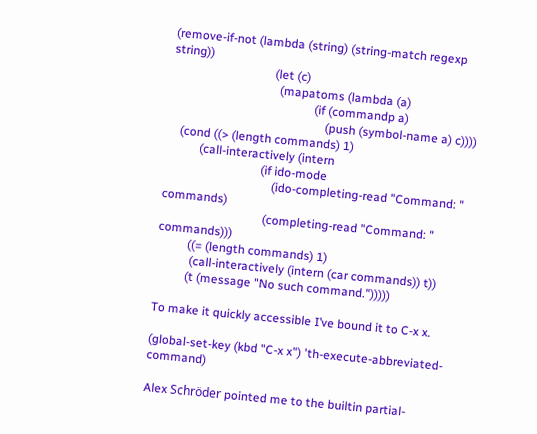(remove-if-not (lambda (string) (string-match regexp string))
                                  (let (c)
                                    (mapatoms (lambda (a)
                                                (if (commandp a)
                                                    (push (symbol-name a) c))))
    (cond ((> (length commands) 1)
           (call-interactively (intern
                                (if ido-mode
                                    (ido-completing-read "Command: " commands)
                                  (completing-read "Command: " commands)))
          ((= (length commands) 1)
           (call-interactively (intern (car commands)) t))
          (t (message "No such command.")))))

To make it quickly accessible I’ve bound it to C-x x.

(global-set-key (kbd "C-x x") 'th-execute-abbreviated-command)

Alex Schröder pointed me to the builtin partial-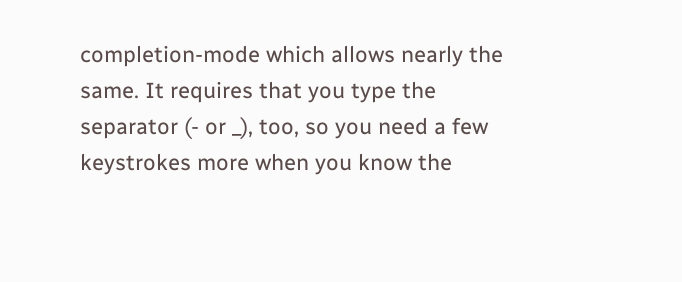completion-mode which allows nearly the same. It requires that you type the separator (- or _), too, so you need a few keystrokes more when you know the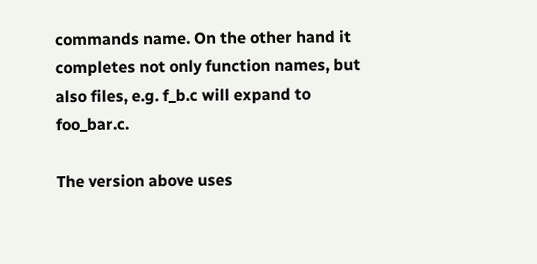commands name. On the other hand it completes not only function names, but also files, e.g. f_b.c will expand to foo_bar.c.

The version above uses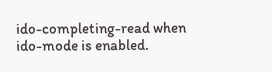ido-completing-read when ido-mode is enabled.